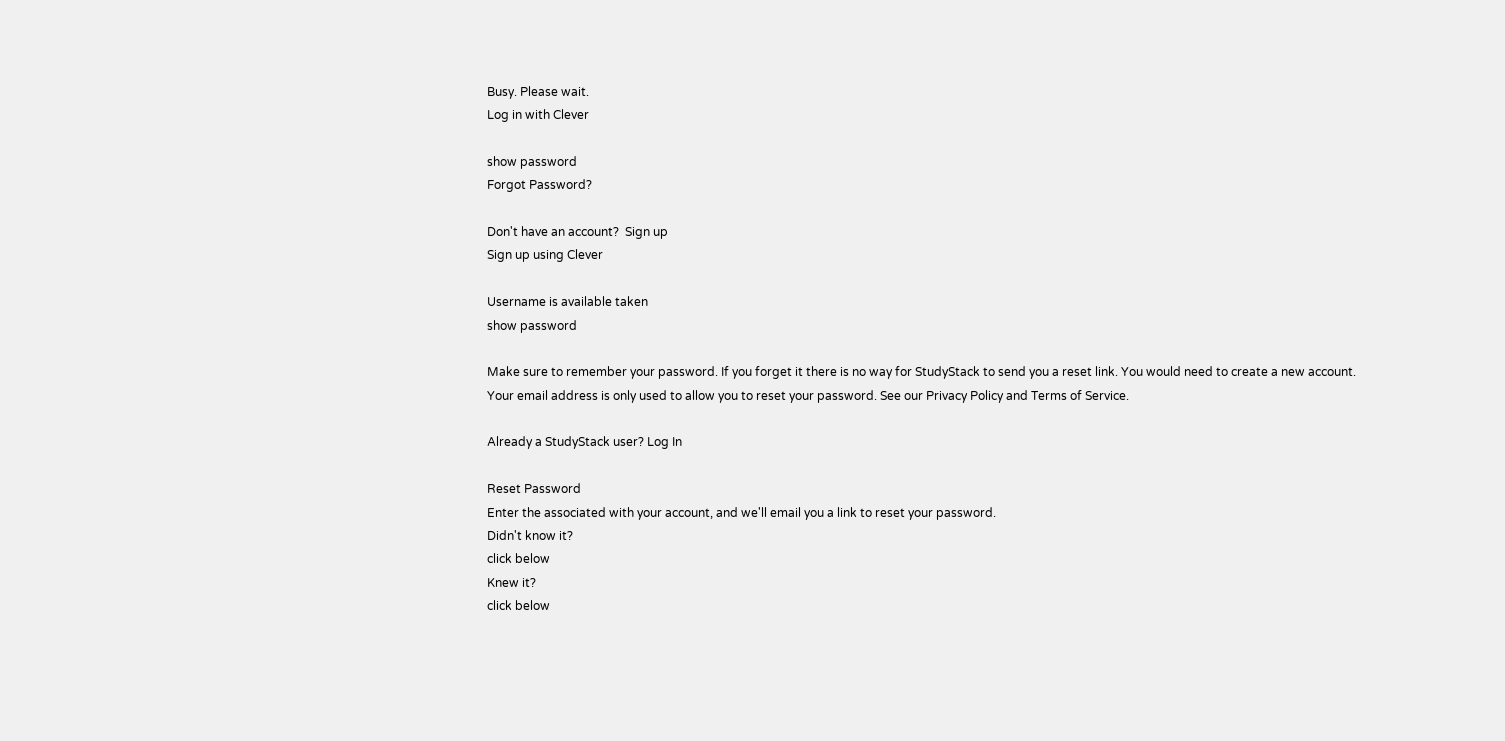Busy. Please wait.
Log in with Clever

show password
Forgot Password?

Don't have an account?  Sign up
Sign up using Clever

Username is available taken
show password

Make sure to remember your password. If you forget it there is no way for StudyStack to send you a reset link. You would need to create a new account.
Your email address is only used to allow you to reset your password. See our Privacy Policy and Terms of Service.

Already a StudyStack user? Log In

Reset Password
Enter the associated with your account, and we'll email you a link to reset your password.
Didn't know it?
click below
Knew it?
click below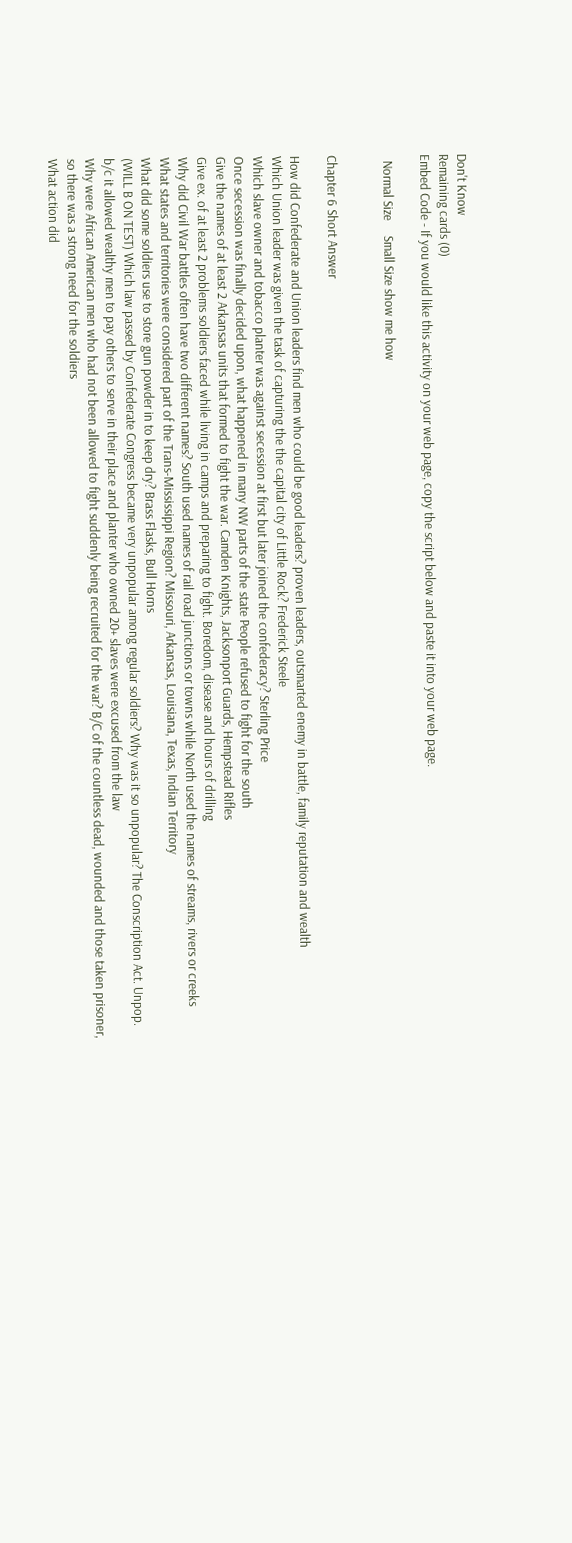Don't Know
Remaining cards (0)
Embed Code - If you would like this activity on your web page, copy the script below and paste it into your web page.

  Normal Size     Small Size show me how


Chapter 6 Short Answer

How did Confederate and Union leaders find men who could be good leaders? proven leaders, outsmarted enemy in battle, family reputation and wealth
Which Union leader was given the task of capturing the the capital city of Little Rock? Frederick Steele
Which slave owner and tobacco planter was against secession at first but later joined the confederacy? Sterling Price
Once secession was finally decided upon, what happened in many NW parts of the state People refused to fight for the south
Give the names of at least 2 Arkansas units that formed to fight the war. Camden Knights, Jacksonport Guards, Hempstead Rifles
Give ex. of at least 2 problems soldiers faced while living in camps and preparing to fight. Boredom, disease and hours of drilling
Why did Civil War battles often have two different names? South used names of rail road junctions or towns while North used the names of streams, rivers or creeks
What states and territories were considered part of the Trans-Mississippi Region? Missouri, Arkansas, Louisiana, Texas, Indian Territory
What did some soldiers use to store gun powder in to keep dry? Brass Flasks, Bull Horns
(WILL B ON TEST) Which law passed by Confederate Congress became very unpopular among regular soldiers? Why was it so unpopular? The Conscription Act. Unpop. b/c it allowed wealthy men to pay others to serve in their place and planter who owned 20+ slaves were excused from the law
Why were African American men who had not been allowed to fight suddenly being recruited for the war? B/C of the countless dead, wounded and those taken prisoner, so there was a strong need for the soldiers
What action did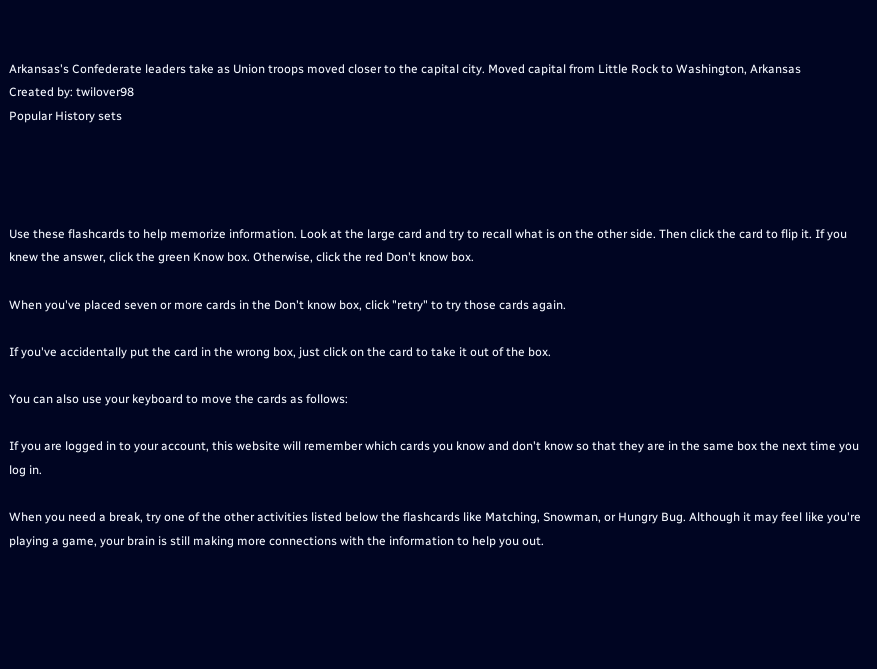Arkansas's Confederate leaders take as Union troops moved closer to the capital city. Moved capital from Little Rock to Washington, Arkansas
Created by: twilover98
Popular History sets




Use these flashcards to help memorize information. Look at the large card and try to recall what is on the other side. Then click the card to flip it. If you knew the answer, click the green Know box. Otherwise, click the red Don't know box.

When you've placed seven or more cards in the Don't know box, click "retry" to try those cards again.

If you've accidentally put the card in the wrong box, just click on the card to take it out of the box.

You can also use your keyboard to move the cards as follows:

If you are logged in to your account, this website will remember which cards you know and don't know so that they are in the same box the next time you log in.

When you need a break, try one of the other activities listed below the flashcards like Matching, Snowman, or Hungry Bug. Although it may feel like you're playing a game, your brain is still making more connections with the information to help you out.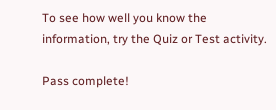To see how well you know the information, try the Quiz or Test activity.

Pass complete!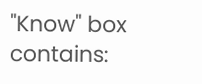"Know" box contains: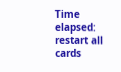Time elapsed:
restart all cards